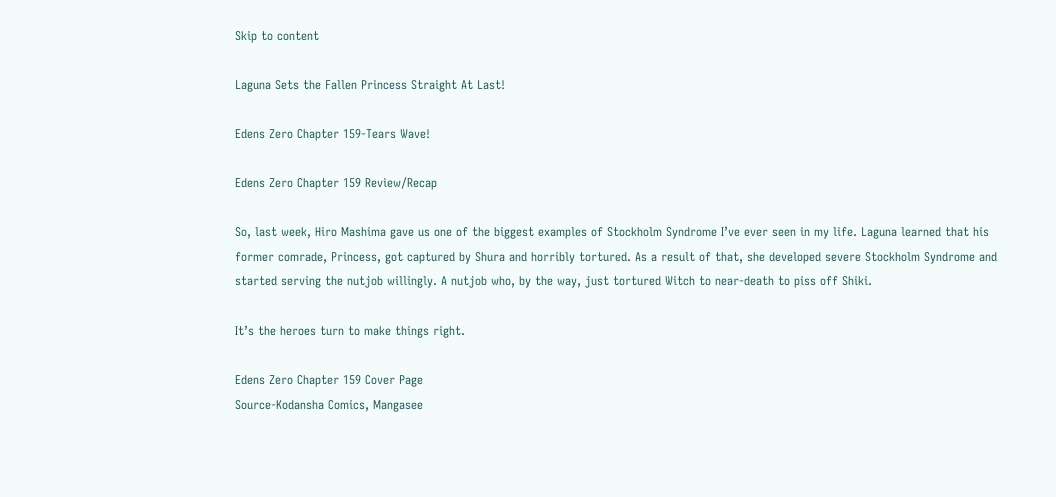Skip to content

Laguna Sets the Fallen Princess Straight At Last!

Edens Zero Chapter 159-Tears Wave!

Edens Zero Chapter 159 Review/Recap

So, last week, Hiro Mashima gave us one of the biggest examples of Stockholm Syndrome I’ve ever seen in my life. Laguna learned that his former comrade, Princess, got captured by Shura and horribly tortured. As a result of that, she developed severe Stockholm Syndrome and started serving the nutjob willingly. A nutjob who, by the way, just tortured Witch to near-death to piss off Shiki.

It’s the heroes turn to make things right.

Edens Zero Chapter 159 Cover Page
Source-Kodansha Comics, Mangasee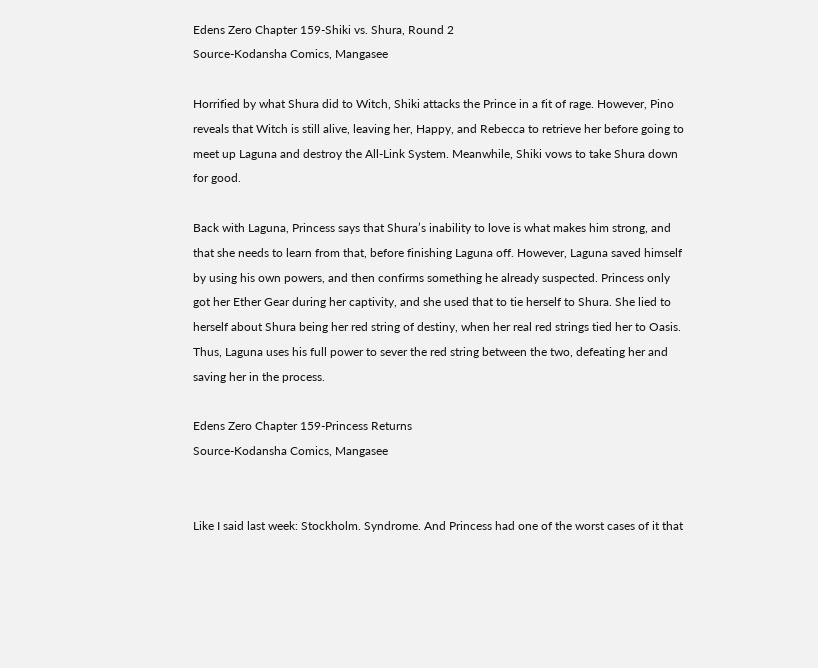Edens Zero Chapter 159-Shiki vs. Shura, Round 2
Source-Kodansha Comics, Mangasee

Horrified by what Shura did to Witch, Shiki attacks the Prince in a fit of rage. However, Pino reveals that Witch is still alive, leaving her, Happy, and Rebecca to retrieve her before going to meet up Laguna and destroy the All-Link System. Meanwhile, Shiki vows to take Shura down for good.

Back with Laguna, Princess says that Shura’s inability to love is what makes him strong, and that she needs to learn from that, before finishing Laguna off. However, Laguna saved himself by using his own powers, and then confirms something he already suspected. Princess only got her Ether Gear during her captivity, and she used that to tie herself to Shura. She lied to herself about Shura being her red string of destiny, when her real red strings tied her to Oasis. Thus, Laguna uses his full power to sever the red string between the two, defeating her and saving her in the process.

Edens Zero Chapter 159-Princess Returns
Source-Kodansha Comics, Mangasee


Like I said last week: Stockholm. Syndrome. And Princess had one of the worst cases of it that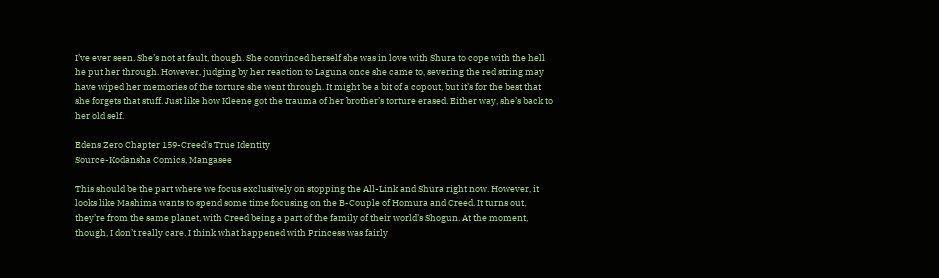I’ve ever seen. She’s not at fault, though. She convinced herself she was in love with Shura to cope with the hell he put her through. However, judging by her reaction to Laguna once she came to, severing the red string may have wiped her memories of the torture she went through. It might be a bit of a copout, but it’s for the best that she forgets that stuff. Just like how Kleene got the trauma of her brother’s torture erased. Either way, she’s back to her old self.

Edens Zero Chapter 159-Creed's True Identity
Source-Kodansha Comics, Mangasee

This should be the part where we focus exclusively on stopping the All-Link and Shura right now. However, it looks like Mashima wants to spend some time focusing on the B-Couple of Homura and Creed. It turns out, they’re from the same planet, with Creed being a part of the family of their world’s Shogun. At the moment, though, I don’t really care. I think what happened with Princess was fairly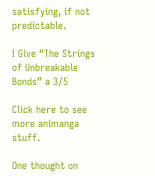satisfying, if not predictable.

I Give “The Strings of Unbreakable Bonds” a 3/5

Click here to see more animanga stuff.

One thought on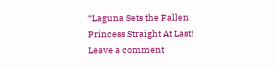“Laguna Sets the Fallen Princess Straight At Last! Leave a comment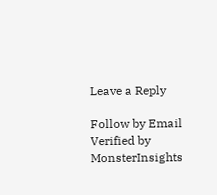Leave a Reply

Follow by Email
Verified by MonsterInsights